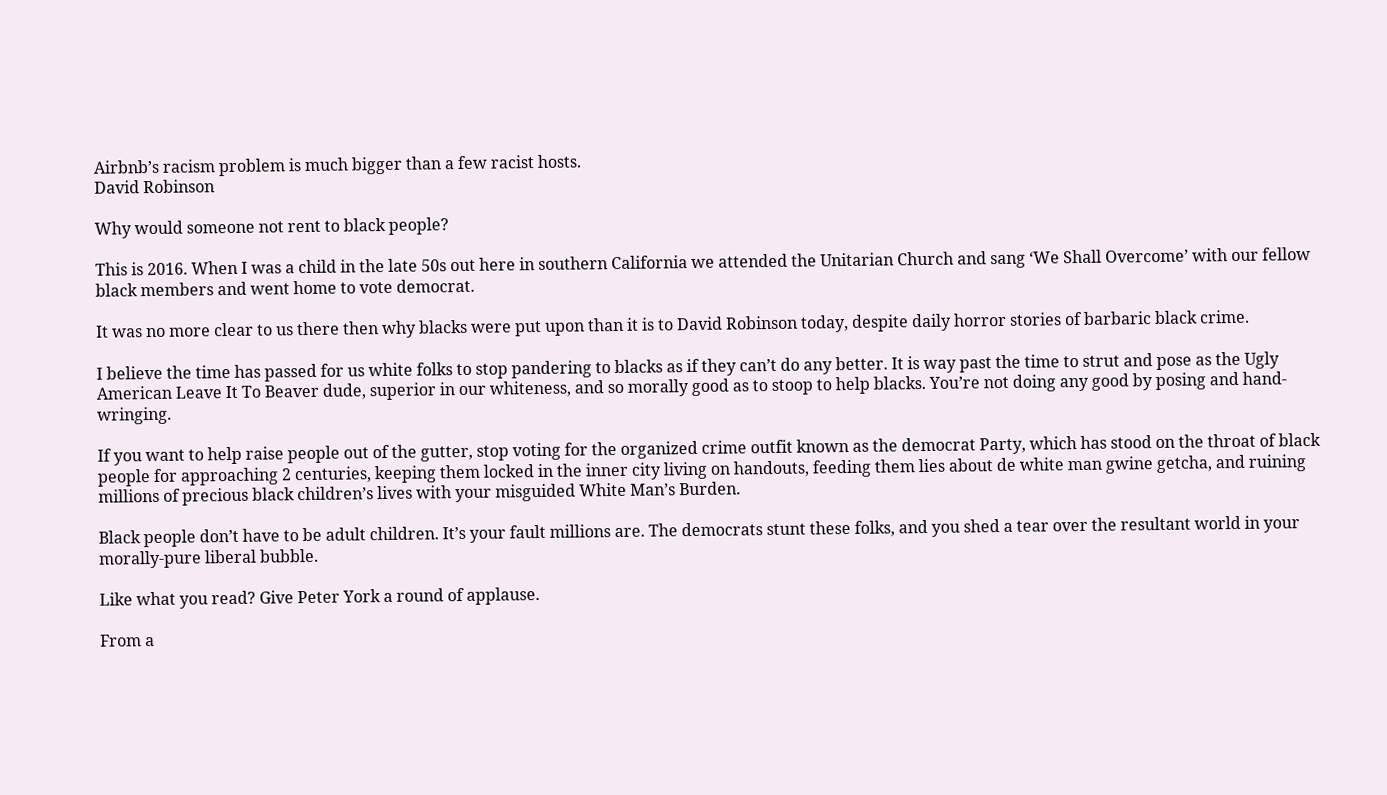Airbnb’s racism problem is much bigger than a few racist hosts.
David Robinson

Why would someone not rent to black people?

This is 2016. When I was a child in the late 50s out here in southern California we attended the Unitarian Church and sang ‘We Shall Overcome’ with our fellow black members and went home to vote democrat.

It was no more clear to us there then why blacks were put upon than it is to David Robinson today, despite daily horror stories of barbaric black crime.

I believe the time has passed for us white folks to stop pandering to blacks as if they can’t do any better. It is way past the time to strut and pose as the Ugly American Leave It To Beaver dude, superior in our whiteness, and so morally good as to stoop to help blacks. You’re not doing any good by posing and hand-wringing.

If you want to help raise people out of the gutter, stop voting for the organized crime outfit known as the democrat Party, which has stood on the throat of black people for approaching 2 centuries, keeping them locked in the inner city living on handouts, feeding them lies about de white man gwine getcha, and ruining millions of precious black children’s lives with your misguided White Man’s Burden.

Black people don’t have to be adult children. It’s your fault millions are. The democrats stunt these folks, and you shed a tear over the resultant world in your morally-pure liberal bubble.

Like what you read? Give Peter York a round of applause.

From a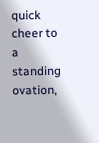quick cheer to a standing ovation,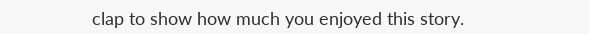clap to show how much you enjoyed this story.